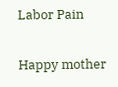Labor Pain

Happy mother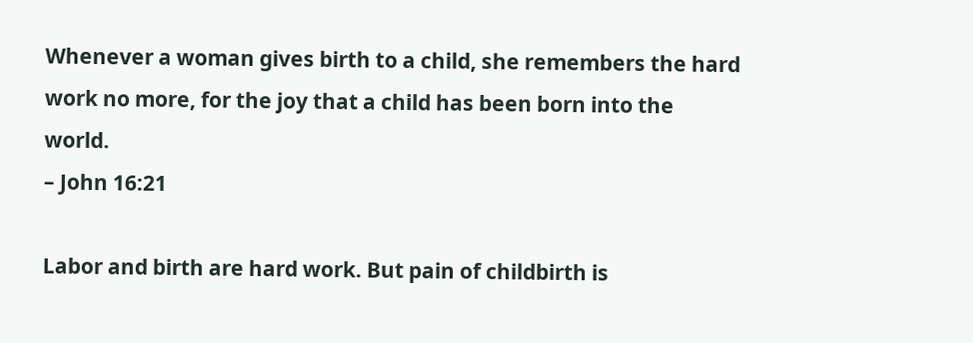Whenever a woman gives birth to a child, she remembers the hard work no more, for the joy that a child has been born into the world.
– John 16:21

Labor and birth are hard work. But pain of childbirth is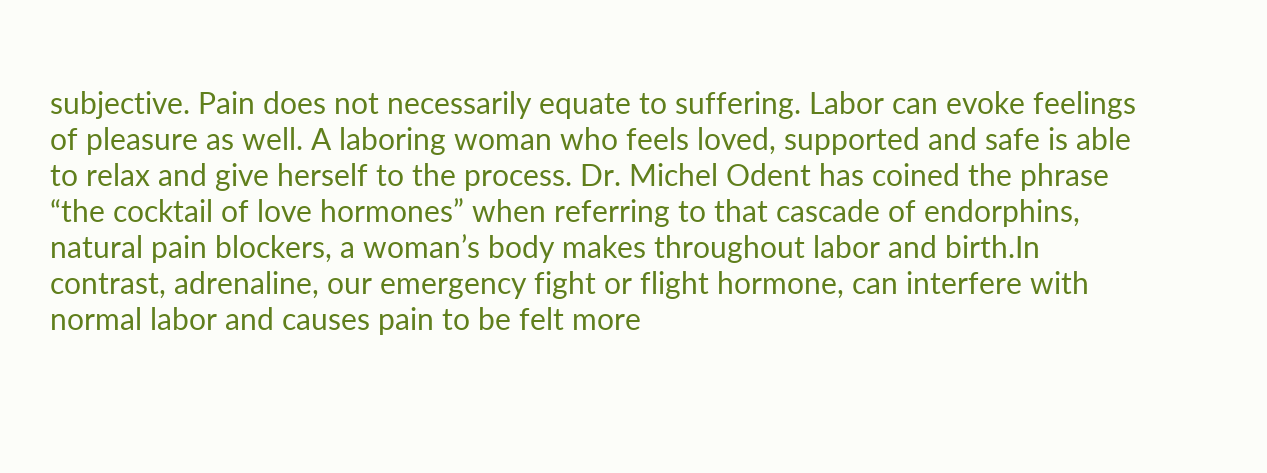subjective. Pain does not necessarily equate to suffering. Labor can evoke feelings of pleasure as well. A laboring woman who feels loved, supported and safe is able to relax and give herself to the process. Dr. Michel Odent has coined the phrase “the cocktail of love hormones” when referring to that cascade of endorphins, natural pain blockers, a woman’s body makes throughout labor and birth.In contrast, adrenaline, our emergency fight or flight hormone, can interfere with normal labor and causes pain to be felt more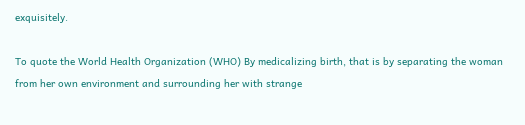exquisitely.

To quote the World Health Organization (WHO) By medicalizing birth, that is by separating the woman from her own environment and surrounding her with strange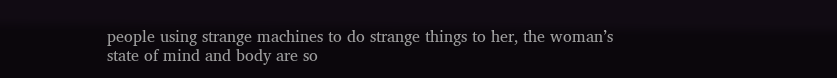people using strange machines to do strange things to her, the woman’s state of mind and body are so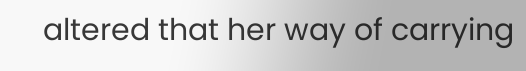altered that her way of carrying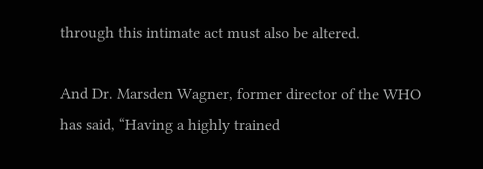through this intimate act must also be altered.

And Dr. Marsden Wagner, former director of the WHO has said, “Having a highly trained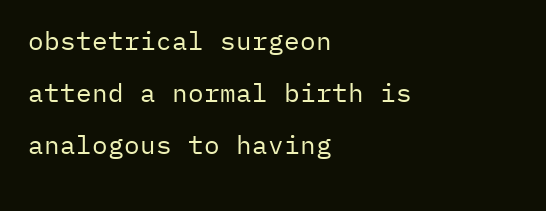obstetrical surgeon attend a normal birth is analogous to having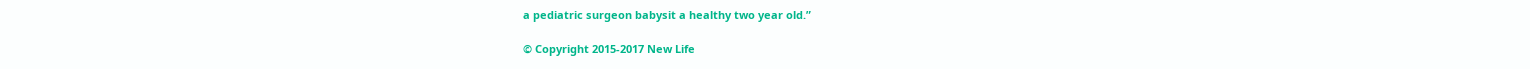a pediatric surgeon babysit a healthy two year old.”

© Copyright 2015-2017 New Life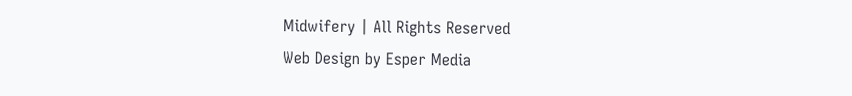Midwifery | All Rights Reserved
Web Design by Esper Media